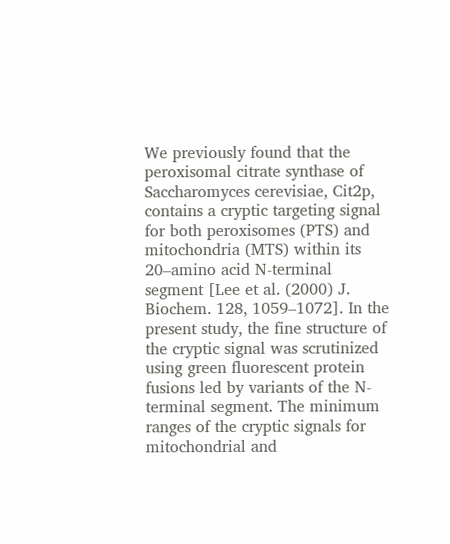We previously found that the peroxisomal citrate synthase of Saccharomyces cerevisiae, Cit2p, contains a cryptic targeting signal for both peroxisomes (PTS) and mitochondria (MTS) within its 20–amino acid N-terminal segment [Lee et al. (2000) J. Biochem. 128, 1059–1072]. In the present study, the fine structure of the cryptic signal was scrutinized using green fluorescent protein fusions led by variants of the N-terminal segment. The minimum ranges of the cryptic signals for mitochondrial and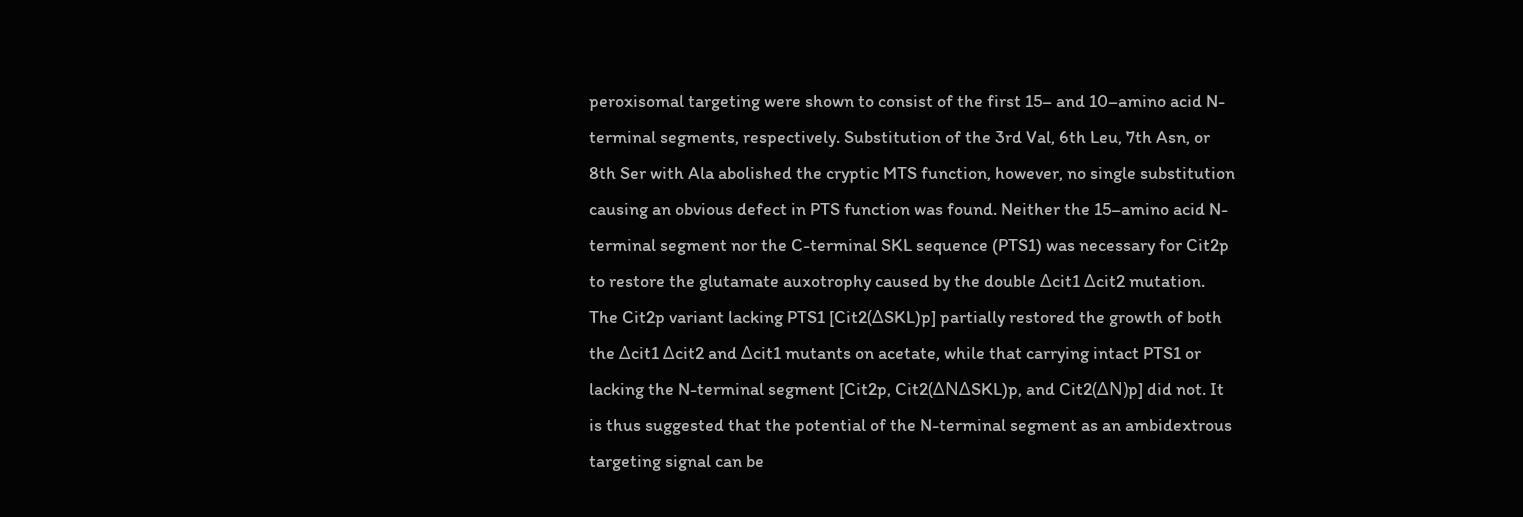peroxisomal targeting were shown to consist of the first 15– and 10–amino acid N-terminal segments, respectively. Substitution of the 3rd Val, 6th Leu, 7th Asn, or 8th Ser with Ala abolished the cryptic MTS function, however, no single substitution causing an obvious defect in PTS function was found. Neither the 15–amino acid N-terminal segment nor the C-terminal SKL sequence (PTS1) was necessary for Cit2p to restore the glutamate auxotrophy caused by the double Δcit1 Δcit2 mutation. The Cit2p variant lacking PTS1 [Cit2(ΔSKL)p] partially restored the growth of both the Δcit1 Δcit2 and Δcit1 mutants on acetate, while that carrying intact PTS1 or lacking the N-terminal segment [Cit2p, Cit2(ΔNΔSKL)p, and Cit2(ΔN)p] did not. It is thus suggested that the potential of the N-terminal segment as an ambidextrous targeting signal can be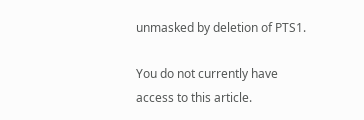unmasked by deletion of PTS1.

You do not currently have access to this article.